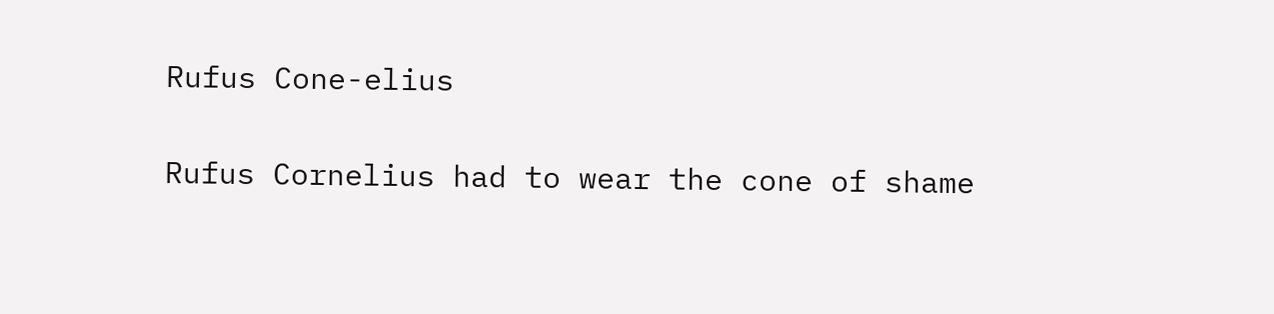Rufus Cone-elius

Rufus Cornelius had to wear the cone of shame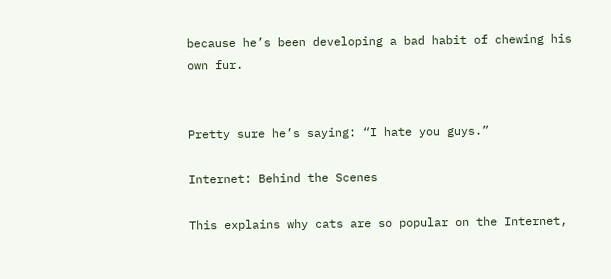because he’s been developing a bad habit of chewing his own fur.


Pretty sure he’s saying: “I hate you guys.”

Internet: Behind the Scenes

This explains why cats are so popular on the Internet,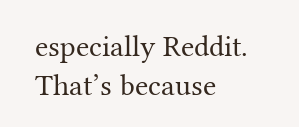especially Reddit. That’s because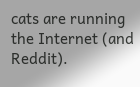cats are running the Internet (and Reddit).